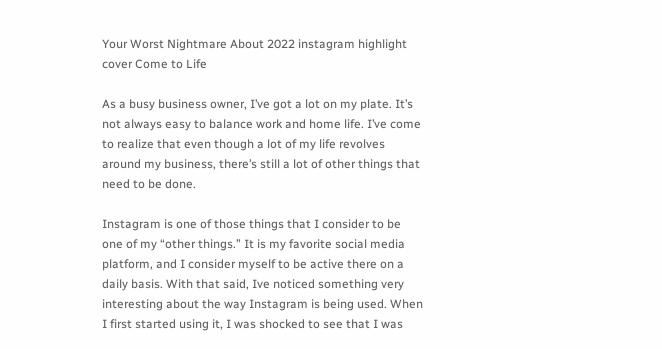Your Worst Nightmare About 2022 instagram highlight cover Come to Life

As a busy business owner, I’ve got a lot on my plate. It’s not always easy to balance work and home life. I’ve come to realize that even though a lot of my life revolves around my business, there’s still a lot of other things that need to be done.

Instagram is one of those things that I consider to be one of my “other things.” It is my favorite social media platform, and I consider myself to be active there on a daily basis. With that said, Ive noticed something very interesting about the way Instagram is being used. When I first started using it, I was shocked to see that I was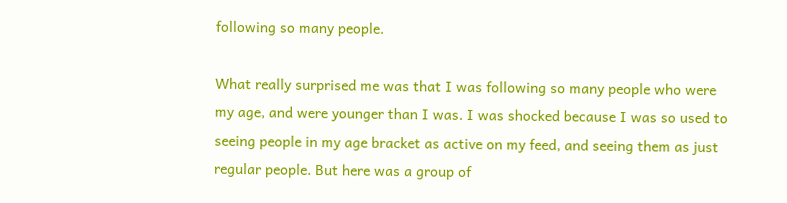following so many people.

What really surprised me was that I was following so many people who were my age, and were younger than I was. I was shocked because I was so used to seeing people in my age bracket as active on my feed, and seeing them as just regular people. But here was a group of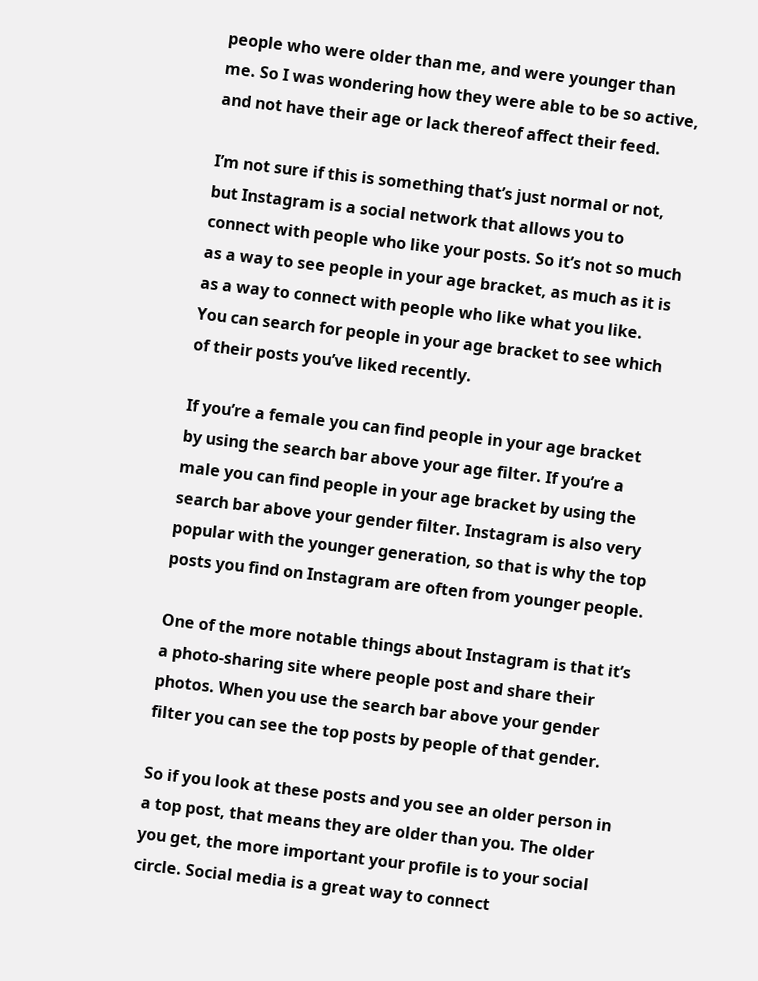people who were older than me, and were younger than me. So I was wondering how they were able to be so active, and not have their age or lack thereof affect their feed.

I’m not sure if this is something that’s just normal or not, but Instagram is a social network that allows you to connect with people who like your posts. So it’s not so much as a way to see people in your age bracket, as much as it is as a way to connect with people who like what you like. You can search for people in your age bracket to see which of their posts you’ve liked recently.

If you’re a female you can find people in your age bracket by using the search bar above your age filter. If you’re a male you can find people in your age bracket by using the search bar above your gender filter. Instagram is also very popular with the younger generation, so that is why the top posts you find on Instagram are often from younger people.

One of the more notable things about Instagram is that it’s a photo-sharing site where people post and share their photos. When you use the search bar above your gender filter you can see the top posts by people of that gender.

So if you look at these posts and you see an older person in a top post, that means they are older than you. The older you get, the more important your profile is to your social circle. Social media is a great way to connect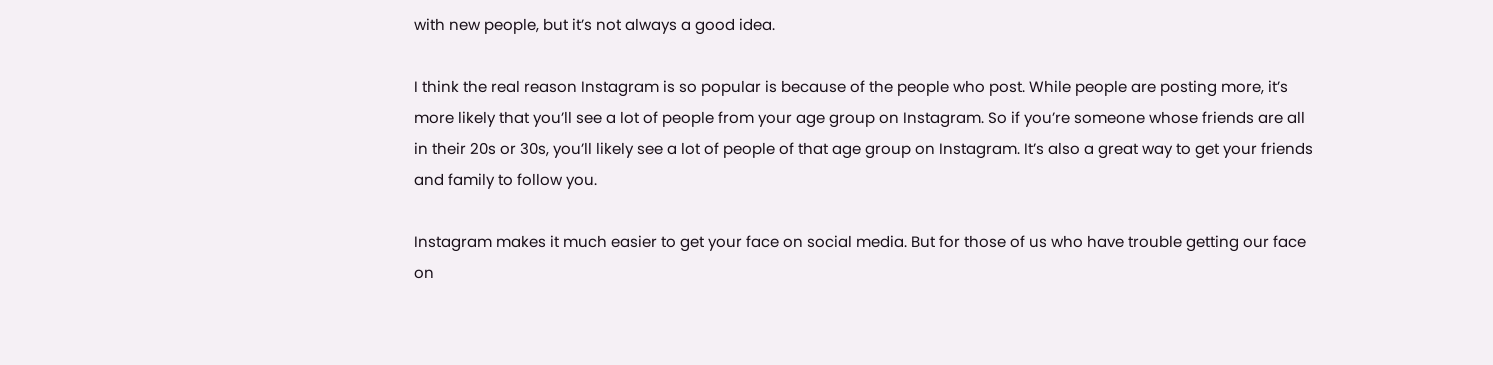with new people, but it’s not always a good idea.

I think the real reason Instagram is so popular is because of the people who post. While people are posting more, it’s more likely that you’ll see a lot of people from your age group on Instagram. So if you’re someone whose friends are all in their 20s or 30s, you’ll likely see a lot of people of that age group on Instagram. It’s also a great way to get your friends and family to follow you.

Instagram makes it much easier to get your face on social media. But for those of us who have trouble getting our face on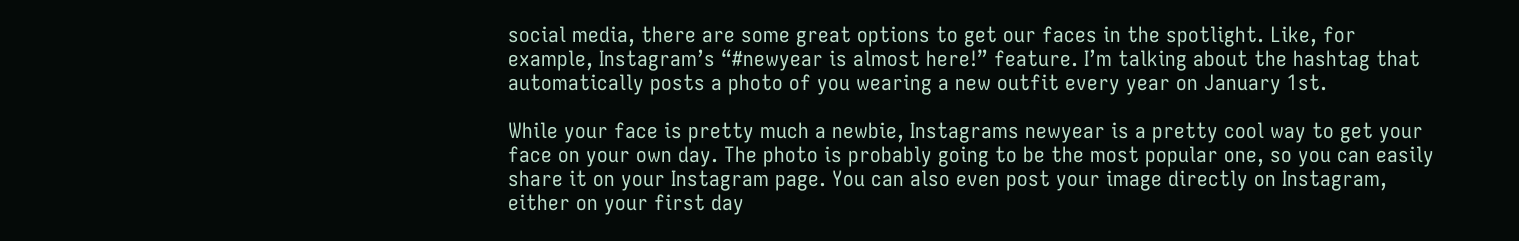social media, there are some great options to get our faces in the spotlight. Like, for example, Instagram’s “#newyear is almost here!” feature. I’m talking about the hashtag that automatically posts a photo of you wearing a new outfit every year on January 1st.

While your face is pretty much a newbie, Instagrams newyear is a pretty cool way to get your face on your own day. The photo is probably going to be the most popular one, so you can easily share it on your Instagram page. You can also even post your image directly on Instagram, either on your first day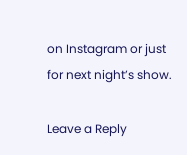on Instagram or just for next night’s show.

Leave a Reply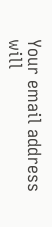Your email address will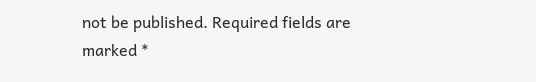not be published. Required fields are marked *